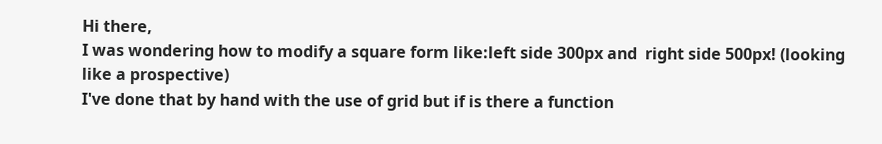Hi there,
I was wondering how to modify a square form like:left side 300px and  right side 500px! (looking like a prospective)
I've done that by hand with the use of grid but if is there a function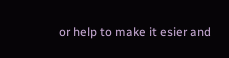or help to make it esier and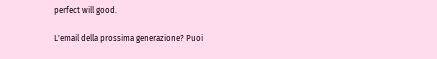perfect will good.

L'email della prossima generazione? Puoi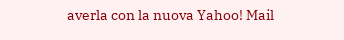averla con la nuova Yahoo! Mail